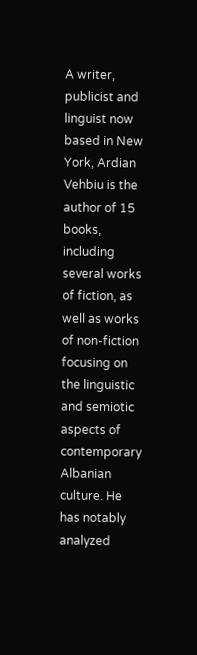A writer, publicist and linguist now based in New York, Ardian Vehbiu is the author of 15 books, including several works of fiction, as well as works of non-fiction focusing on the linguistic and semiotic aspects of contemporary Albanian culture. He has notably analyzed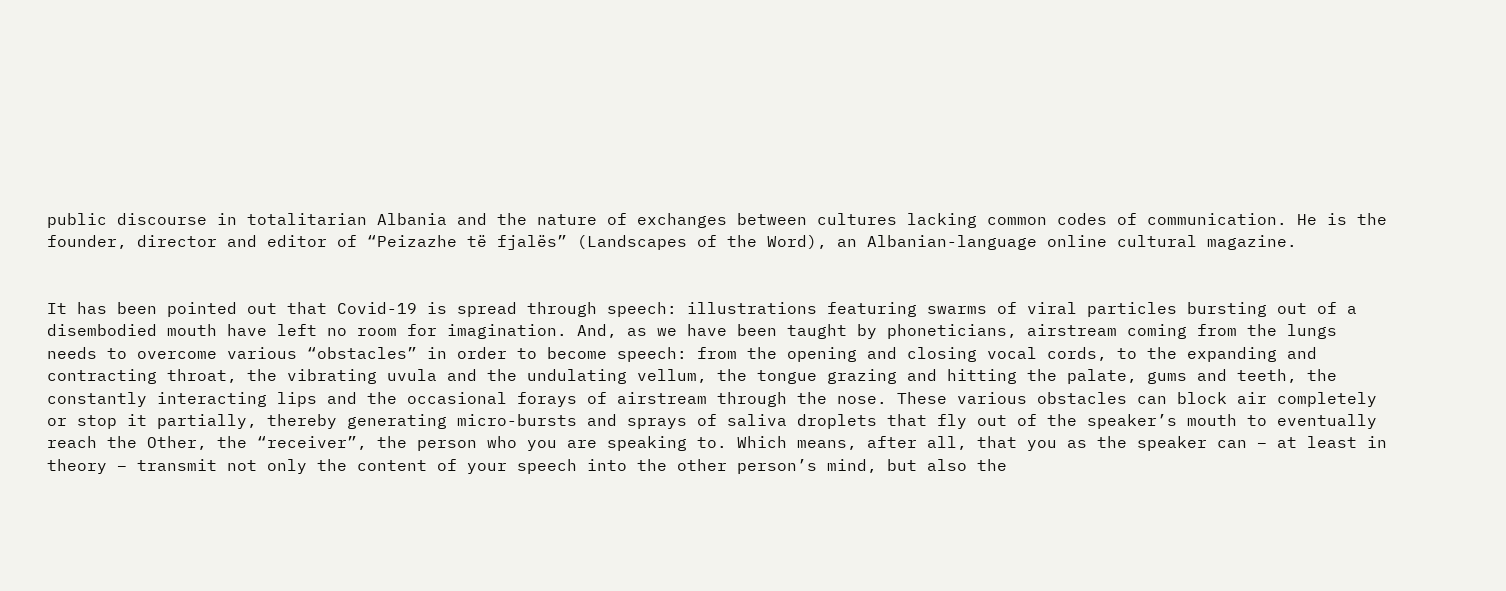public discourse in totalitarian Albania and the nature of exchanges between cultures lacking common codes of communication. He is the founder, director and editor of “Peizazhe të fjalës” (Landscapes of the Word), an Albanian-language online cultural magazine.


It has been pointed out that Covid-19 is spread through speech: illustrations featuring swarms of viral particles bursting out of a disembodied mouth have left no room for imagination. And, as we have been taught by phoneticians, airstream coming from the lungs needs to overcome various “obstacles” in order to become speech: from the opening and closing vocal cords, to the expanding and contracting throat, the vibrating uvula and the undulating vellum, the tongue grazing and hitting the palate, gums and teeth, the constantly interacting lips and the occasional forays of airstream through the nose. These various obstacles can block air completely or stop it partially, thereby generating micro-bursts and sprays of saliva droplets that fly out of the speaker’s mouth to eventually reach the Other, the “receiver”, the person who you are speaking to. Which means, after all, that you as the speaker can – at least in theory – transmit not only the content of your speech into the other person’s mind, but also the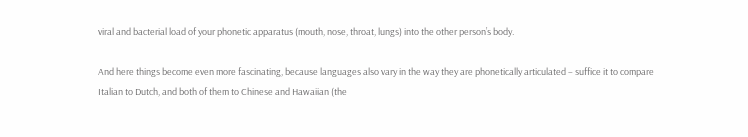viral and bacterial load of your phonetic apparatus (mouth, nose, throat, lungs) into the other person’s body.

And here things become even more fascinating, because languages also vary in the way they are phonetically articulated – suffice it to compare Italian to Dutch, and both of them to Chinese and Hawaiian (the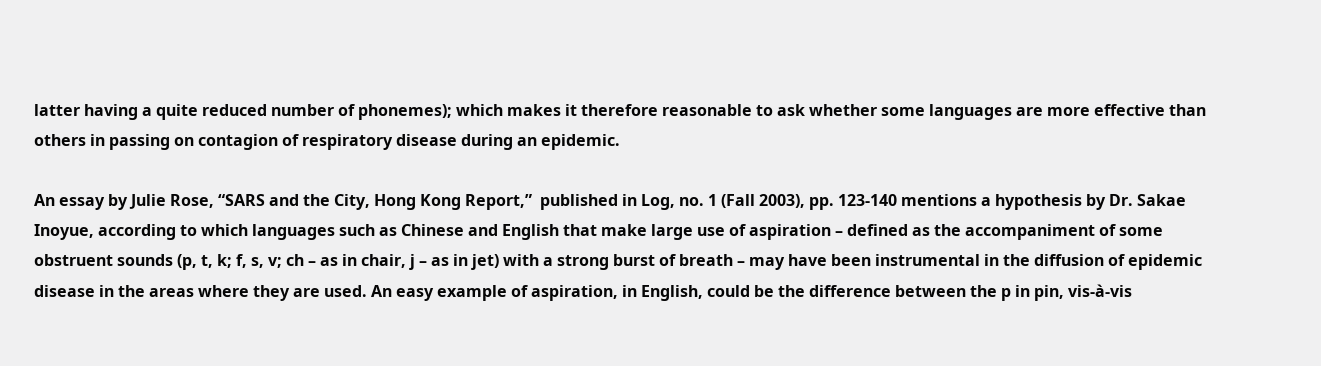latter having a quite reduced number of phonemes); which makes it therefore reasonable to ask whether some languages are more effective than others in passing on contagion of respiratory disease during an epidemic.

An essay by Julie Rose, “SARS and the City, Hong Kong Report,”  published in Log, no. 1 (Fall 2003), pp. 123-140 mentions a hypothesis by Dr. Sakae Inoyue, according to which languages such as Chinese and English that make large use of aspiration – defined as the accompaniment of some obstruent sounds (p, t, k; f, s, v; ch – as in chair, j – as in jet) with a strong burst of breath – may have been instrumental in the diffusion of epidemic disease in the areas where they are used. An easy example of aspiration, in English, could be the difference between the p in pin, vis-à-vis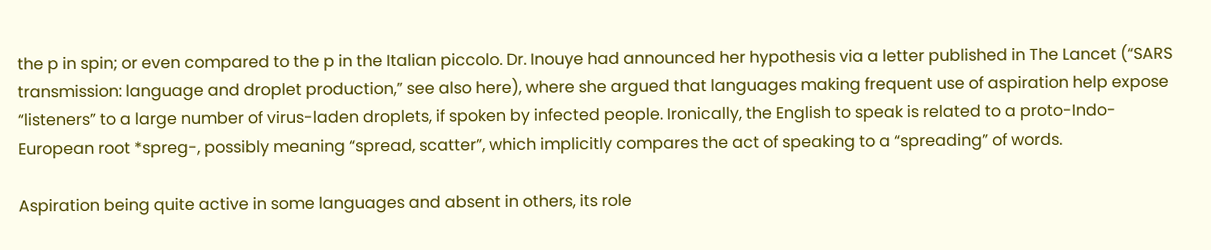the p in spin; or even compared to the p in the Italian piccolo. Dr. Inouye had announced her hypothesis via a letter published in The Lancet (“SARS transmission: language and droplet production,” see also here), where she argued that languages making frequent use of aspiration help expose “listeners” to a large number of virus-laden droplets, if spoken by infected people. Ironically, the English to speak is related to a proto-Indo-European root *spreg-, possibly meaning “spread, scatter”, which implicitly compares the act of speaking to a “spreading” of words.

Aspiration being quite active in some languages and absent in others, its role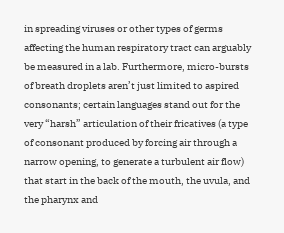in spreading viruses or other types of germs affecting the human respiratory tract can arguably be measured in a lab. Furthermore, micro-bursts of breath droplets aren’t just limited to aspired consonants; certain languages stand out for the very “harsh” articulation of their fricatives (a type of consonant produced by forcing air through a narrow opening, to generate a turbulent air flow) that start in the back of the mouth, the uvula, and the pharynx and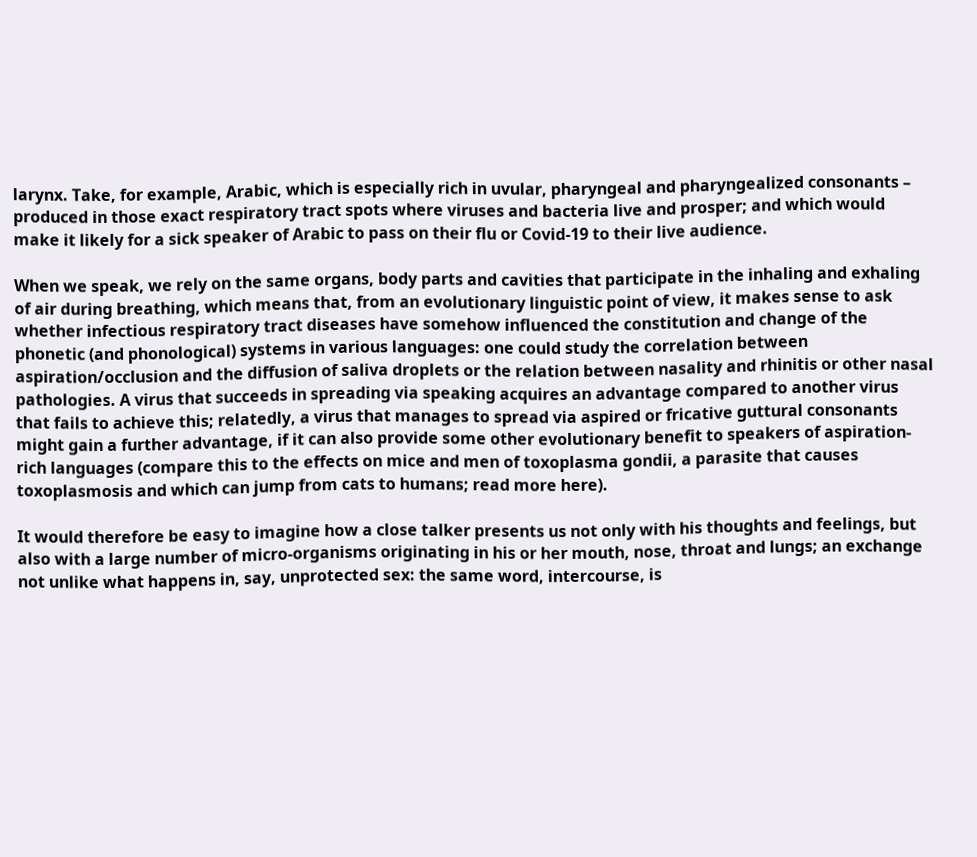larynx. Take, for example, Arabic, which is especially rich in uvular, pharyngeal and pharyngealized consonants – produced in those exact respiratory tract spots where viruses and bacteria live and prosper; and which would make it likely for a sick speaker of Arabic to pass on their flu or Covid-19 to their live audience.

When we speak, we rely on the same organs, body parts and cavities that participate in the inhaling and exhaling of air during breathing, which means that, from an evolutionary linguistic point of view, it makes sense to ask whether infectious respiratory tract diseases have somehow influenced the constitution and change of the phonetic (and phonological) systems in various languages: one could study the correlation between aspiration/occlusion and the diffusion of saliva droplets or the relation between nasality and rhinitis or other nasal pathologies. A virus that succeeds in spreading via speaking acquires an advantage compared to another virus that fails to achieve this; relatedly, a virus that manages to spread via aspired or fricative guttural consonants might gain a further advantage, if it can also provide some other evolutionary benefit to speakers of aspiration-rich languages (compare this to the effects on mice and men of toxoplasma gondii, a parasite that causes toxoplasmosis and which can jump from cats to humans; read more here).

It would therefore be easy to imagine how a close talker presents us not only with his thoughts and feelings, but also with a large number of micro-organisms originating in his or her mouth, nose, throat and lungs; an exchange not unlike what happens in, say, unprotected sex: the same word, intercourse, is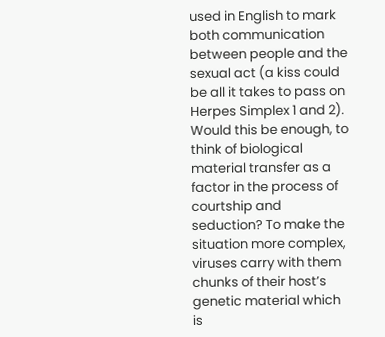used in English to mark both communication between people and the sexual act (a kiss could be all it takes to pass on Herpes Simplex 1 and 2). Would this be enough, to think of biological material transfer as a factor in the process of courtship and seduction? To make the situation more complex, viruses carry with them chunks of their host’s genetic material which is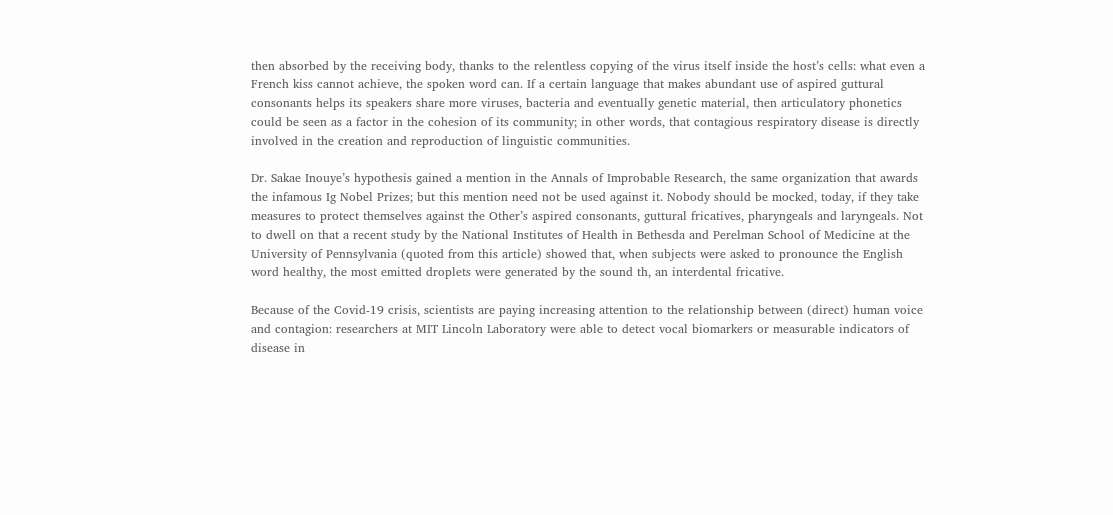then absorbed by the receiving body, thanks to the relentless copying of the virus itself inside the host’s cells: what even a French kiss cannot achieve, the spoken word can. If a certain language that makes abundant use of aspired guttural consonants helps its speakers share more viruses, bacteria and eventually genetic material, then articulatory phonetics could be seen as a factor in the cohesion of its community; in other words, that contagious respiratory disease is directly involved in the creation and reproduction of linguistic communities.

Dr. Sakae Inouye’s hypothesis gained a mention in the Annals of Improbable Research, the same organization that awards the infamous Ig Nobel Prizes; but this mention need not be used against it. Nobody should be mocked, today, if they take measures to protect themselves against the Other’s aspired consonants, guttural fricatives, pharyngeals and laryngeals. Not to dwell on that a recent study by the National Institutes of Health in Bethesda and Perelman School of Medicine at the University of Pennsylvania (quoted from this article) showed that, when subjects were asked to pronounce the English word healthy, the most emitted droplets were generated by the sound th, an interdental fricative.

Because of the Covid-19 crisis, scientists are paying increasing attention to the relationship between (direct) human voice and contagion: researchers at MIT Lincoln Laboratory were able to detect vocal biomarkers or measurable indicators of disease in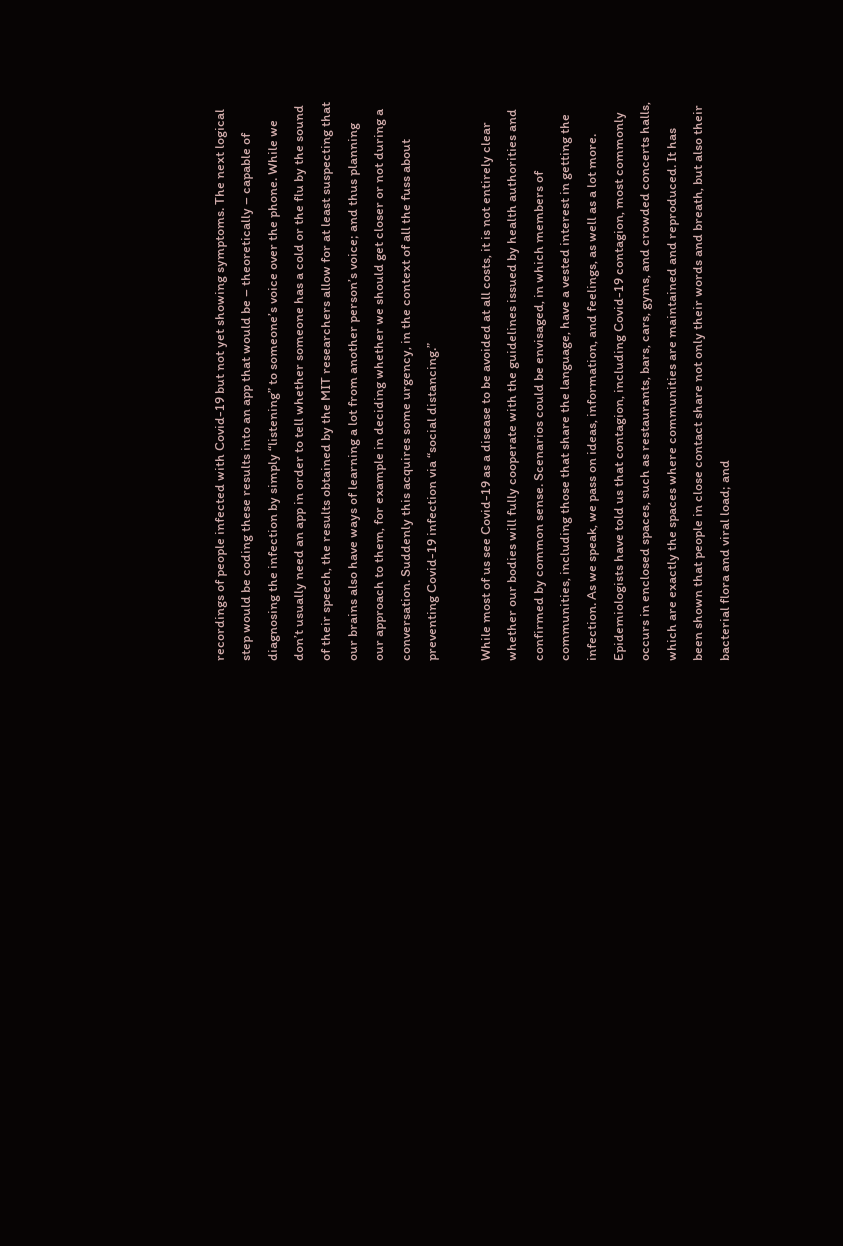recordings of people infected with Covid-19 but not yet showing symptoms. The next logical step would be coding these results into an app that would be – theoretically – capable of diagnosing the infection by simply “listening” to someone’s voice over the phone. While we don’t usually need an app in order to tell whether someone has a cold or the flu by the sound of their speech, the results obtained by the MIT researchers allow for at least suspecting that our brains also have ways of learning a lot from another person’s voice; and thus planning our approach to them, for example in deciding whether we should get closer or not during a conversation. Suddenly this acquires some urgency, in the context of all the fuss about preventing Covid-19 infection via “social distancing.”

While most of us see Covid-19 as a disease to be avoided at all costs, it is not entirely clear whether our bodies will fully cooperate with the guidelines issued by health authorities and confirmed by common sense. Scenarios could be envisaged, in which members of communities, including those that share the language, have a vested interest in getting the infection. As we speak, we pass on ideas, information, and feelings, as well as a lot more. Epidemiologists have told us that contagion, including Covid-19 contagion, most commonly occurs in enclosed spaces, such as restaurants, bars, cars, gyms, and crowded concerts halls, which are exactly the spaces where communities are maintained and reproduced. It has been shown that people in close contact share not only their words and breath, but also their bacterial flora and viral load; and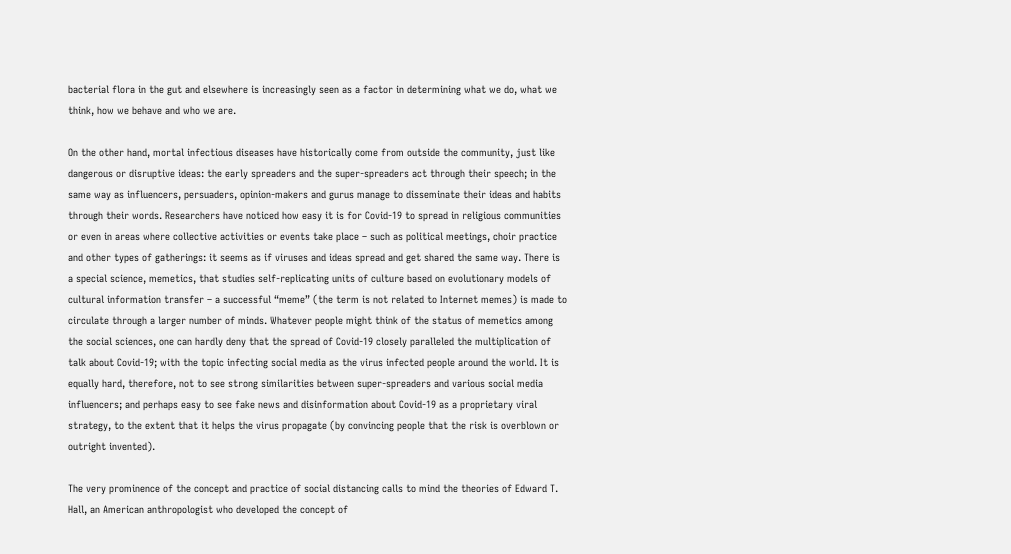bacterial flora in the gut and elsewhere is increasingly seen as a factor in determining what we do, what we think, how we behave and who we are.

On the other hand, mortal infectious diseases have historically come from outside the community, just like dangerous or disruptive ideas: the early spreaders and the super-spreaders act through their speech; in the same way as influencers, persuaders, opinion-makers and gurus manage to disseminate their ideas and habits through their words. Researchers have noticed how easy it is for Covid-19 to spread in religious communities or even in areas where collective activities or events take place – such as political meetings, choir practice and other types of gatherings: it seems as if viruses and ideas spread and get shared the same way. There is a special science, memetics, that studies self-replicating units of culture based on evolutionary models of cultural information transfer – a successful “meme” (the term is not related to Internet memes) is made to circulate through a larger number of minds. Whatever people might think of the status of memetics among the social sciences, one can hardly deny that the spread of Covid-19 closely paralleled the multiplication of talk about Covid-19; with the topic infecting social media as the virus infected people around the world. It is equally hard, therefore, not to see strong similarities between super-spreaders and various social media influencers; and perhaps easy to see fake news and disinformation about Covid-19 as a proprietary viral strategy, to the extent that it helps the virus propagate (by convincing people that the risk is overblown or outright invented).

The very prominence of the concept and practice of social distancing calls to mind the theories of Edward T. Hall, an American anthropologist who developed the concept of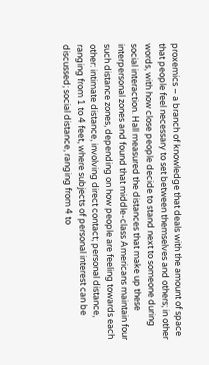proxemics – a branch of knowledge that deals with the amount of space that people feel necessary to set between themselves and others; in other words, with how close people decide to stand next to someone during social interaction. Hall measured the distances that make up these interpersonal zones and found that middle-class Americans maintain four such distance zones, depending on how people are feeling towards each other: intimate distance, involving direct contact; personal distance, ranging from 1 to 4 feet, where subjects of personal interest can be discussed; social distance, ranging from 4 to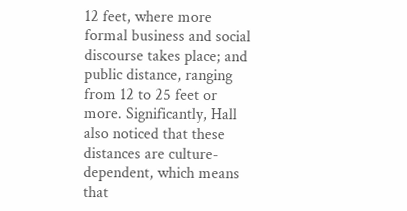12 feet, where more formal business and social discourse takes place; and public distance, ranging from 12 to 25 feet or more. Significantly, Hall also noticed that these distances are culture-dependent, which means that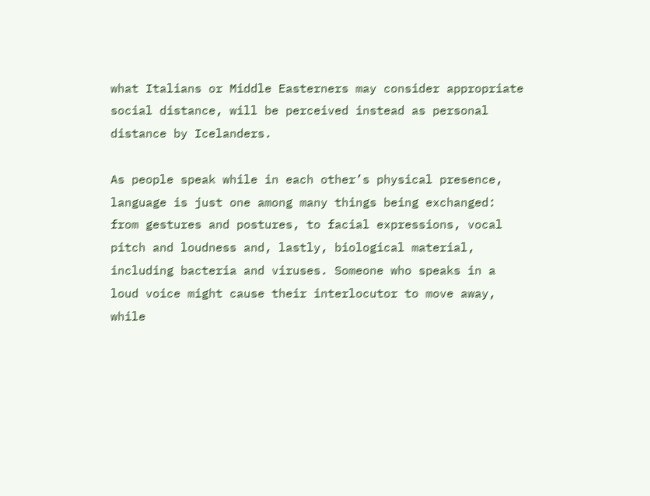what Italians or Middle Easterners may consider appropriate social distance, will be perceived instead as personal distance by Icelanders.

As people speak while in each other’s physical presence, language is just one among many things being exchanged: from gestures and postures, to facial expressions, vocal pitch and loudness and, lastly, biological material, including bacteria and viruses. Someone who speaks in a loud voice might cause their interlocutor to move away, while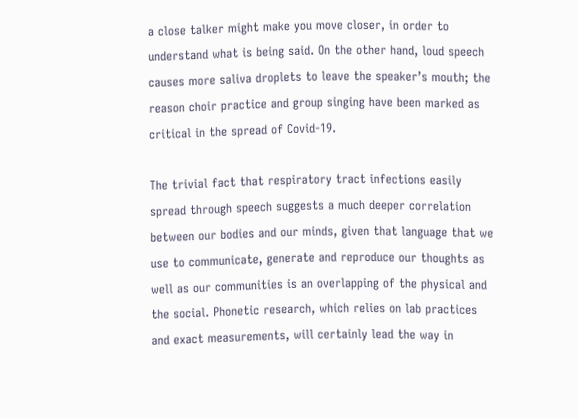a close talker might make you move closer, in order to understand what is being said. On the other hand, loud speech causes more saliva droplets to leave the speaker’s mouth; the reason choir practice and group singing have been marked as critical in the spread of Covid-19.

The trivial fact that respiratory tract infections easily spread through speech suggests a much deeper correlation between our bodies and our minds, given that language that we use to communicate, generate and reproduce our thoughts as well as our communities is an overlapping of the physical and the social. Phonetic research, which relies on lab practices and exact measurements, will certainly lead the way in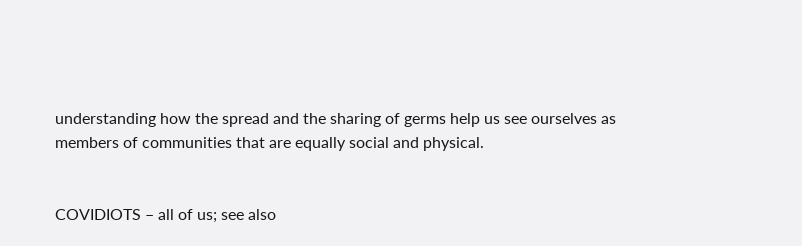understanding how the spread and the sharing of germs help us see ourselves as members of communities that are equally social and physical.


COVIDIOTS – all of us; see also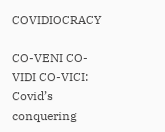COVIDIOCRACY

CO-VENI CO-VIDI CO-VICI: Covid’s conquering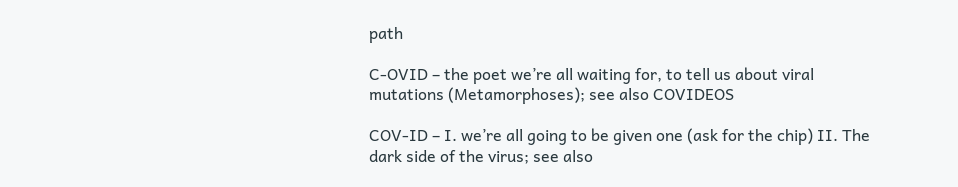path

C-OVID – the poet we’re all waiting for, to tell us about viral mutations (Metamorphoses); see also COVIDEOS

COV-ID – I. we’re all going to be given one (ask for the chip) II. The dark side of the virus; see also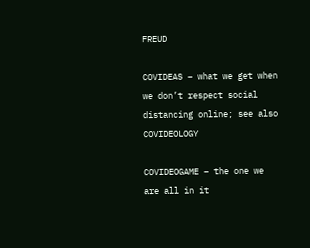FREUD

COVIDEAS – what we get when we don’t respect social distancing online; see also COVIDEOLOGY

COVIDEOGAME – the one we are all in it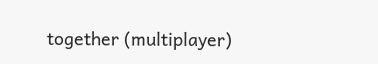together (multiplayer)